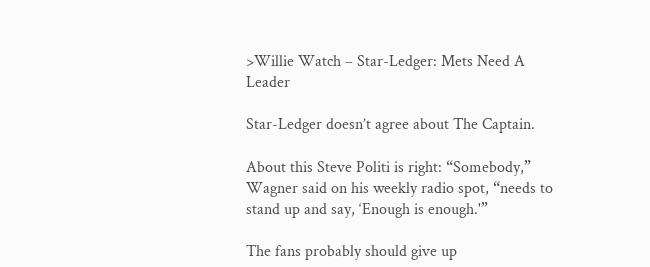>Willie Watch – Star-Ledger: Mets Need A Leader

Star-Ledger doesn’t agree about The Captain.

About this Steve Politi is right: “Somebody,” Wagner said on his weekly radio spot, “needs to stand up and say, ‘Enough is enough.'”

The fans probably should give up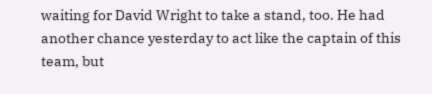waiting for David Wright to take a stand, too. He had another chance yesterday to act like the captain of this team, but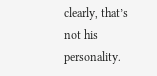clearly, that’s not his personality.